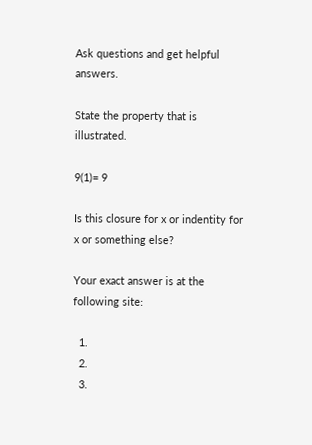Ask questions and get helpful answers.

State the property that is illustrated.

9(1)= 9

Is this closure for x or indentity for x or something else?

Your exact answer is at the following site:

  1.
  2.
  3.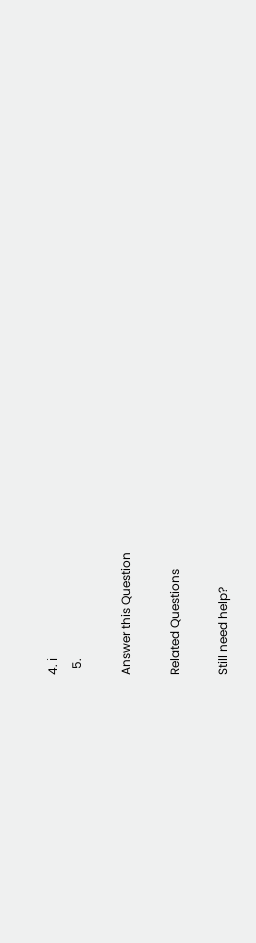4. ℹ
  5.

Answer this Question

Related Questions

Still need help?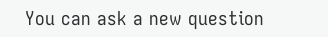You can ask a new question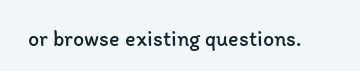or browse existing questions.